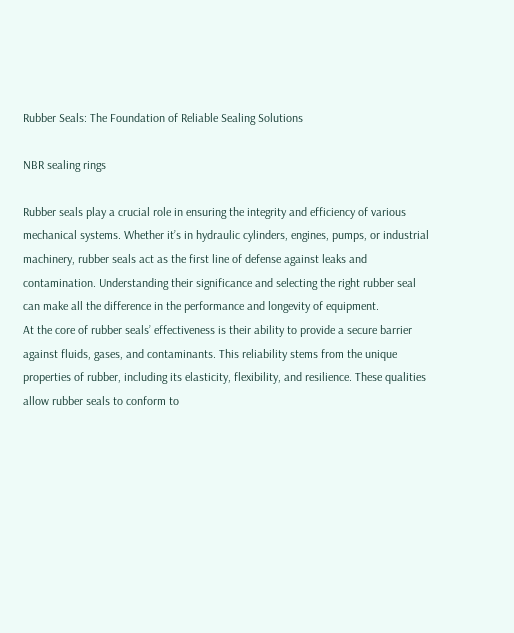Rubber Seals: The Foundation of Reliable Sealing Solutions

NBR sealing rings

Rubber seals play a crucial role in ensuring the integrity and efficiency of various mechanical systems. Whether it’s in hydraulic cylinders, engines, pumps, or industrial machinery, rubber seals act as the first line of defense against leaks and contamination. Understanding their significance and selecting the right rubber seal can make all the difference in the performance and longevity of equipment.
At the core of rubber seals’ effectiveness is their ability to provide a secure barrier against fluids, gases, and contaminants. This reliability stems from the unique properties of rubber, including its elasticity, flexibility, and resilience. These qualities allow rubber seals to conform to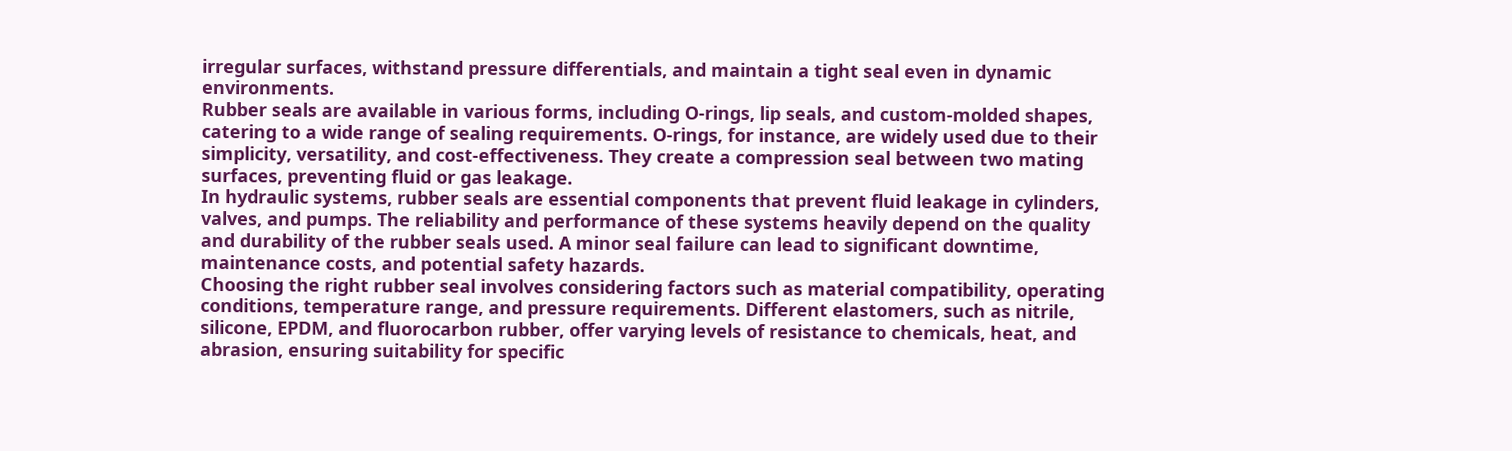irregular surfaces, withstand pressure differentials, and maintain a tight seal even in dynamic environments.
Rubber seals are available in various forms, including O-rings, lip seals, and custom-molded shapes, catering to a wide range of sealing requirements. O-rings, for instance, are widely used due to their simplicity, versatility, and cost-effectiveness. They create a compression seal between two mating surfaces, preventing fluid or gas leakage.
In hydraulic systems, rubber seals are essential components that prevent fluid leakage in cylinders, valves, and pumps. The reliability and performance of these systems heavily depend on the quality and durability of the rubber seals used. A minor seal failure can lead to significant downtime, maintenance costs, and potential safety hazards.
Choosing the right rubber seal involves considering factors such as material compatibility, operating conditions, temperature range, and pressure requirements. Different elastomers, such as nitrile, silicone, EPDM, and fluorocarbon rubber, offer varying levels of resistance to chemicals, heat, and abrasion, ensuring suitability for specific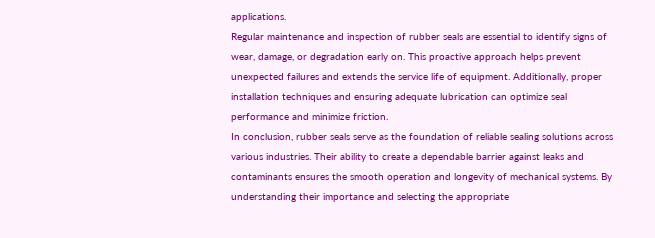applications.
Regular maintenance and inspection of rubber seals are essential to identify signs of wear, damage, or degradation early on. This proactive approach helps prevent unexpected failures and extends the service life of equipment. Additionally, proper installation techniques and ensuring adequate lubrication can optimize seal performance and minimize friction.
In conclusion, rubber seals serve as the foundation of reliable sealing solutions across various industries. Their ability to create a dependable barrier against leaks and contaminants ensures the smooth operation and longevity of mechanical systems. By understanding their importance and selecting the appropriate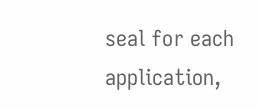seal for each application,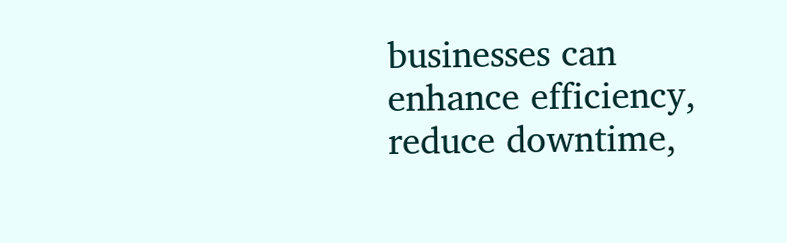businesses can enhance efficiency, reduce downtime,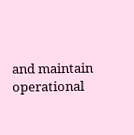and maintain operational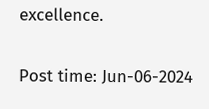excellence.

Post time: Jun-06-2024